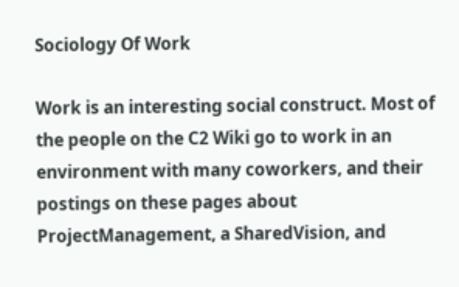Sociology Of Work

Work is an interesting social construct. Most of the people on the C2 Wiki go to work in an environment with many coworkers, and their postings on these pages about ProjectManagement, a SharedVision, and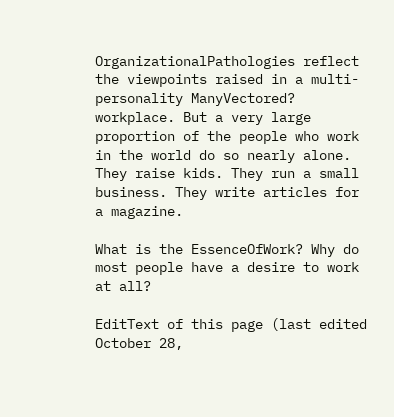OrganizationalPathologies reflect the viewpoints raised in a multi-personality ManyVectored? workplace. But a very large proportion of the people who work in the world do so nearly alone. They raise kids. They run a small business. They write articles for a magazine.

What is the EssenceOfWork? Why do most people have a desire to work at all?

EditText of this page (last edited October 28,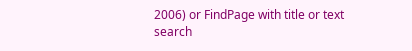2006) or FindPage with title or text search